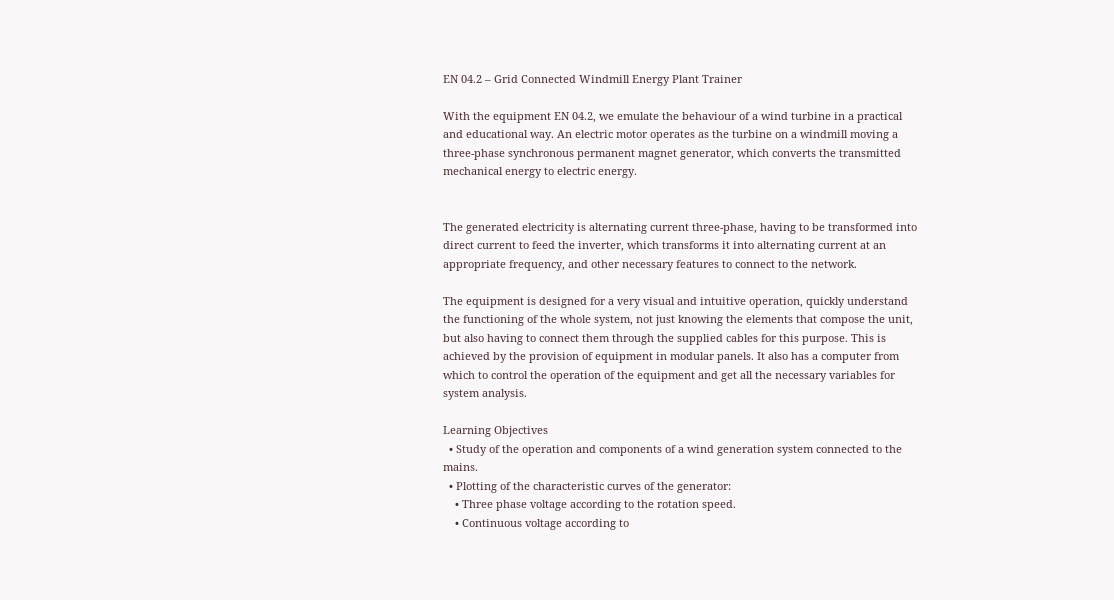EN 04.2 – Grid Connected Windmill Energy Plant Trainer

With the equipment EN 04.2, we emulate the behaviour of a wind turbine in a practical and educational way. An electric motor operates as the turbine on a windmill moving a three-phase synchronous permanent magnet generator, which converts the transmitted mechanical energy to electric energy.


The generated electricity is alternating current three-phase, having to be transformed into direct current to feed the inverter, which transforms it into alternating current at an appropriate frequency, and other necessary features to connect to the network.

The equipment is designed for a very visual and intuitive operation, quickly understand the functioning of the whole system, not just knowing the elements that compose the unit, but also having to connect them through the supplied cables for this purpose. This is achieved by the provision of equipment in modular panels. It also has a computer from which to control the operation of the equipment and get all the necessary variables for system analysis.

Learning Objectives
  • Study of the operation and components of a wind generation system connected to the mains.
  • Plotting of the characteristic curves of the generator:
    • Three phase voltage according to the rotation speed.
    • Continuous voltage according to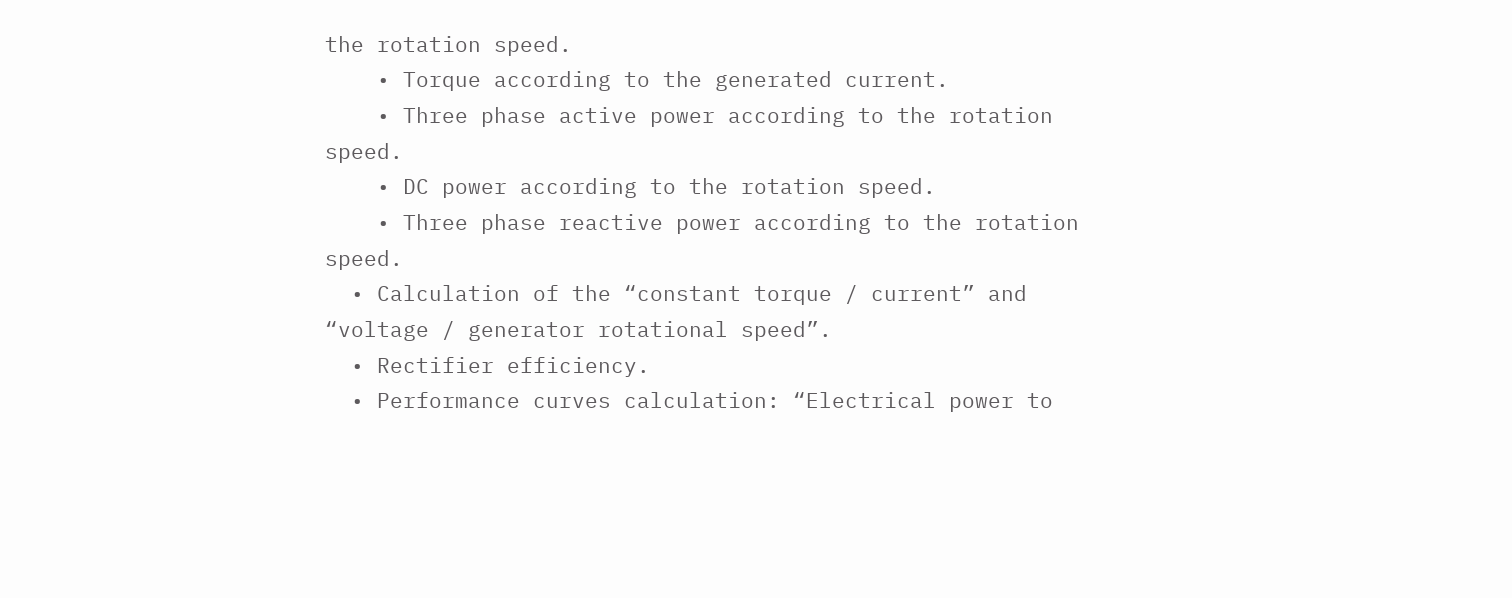the rotation speed.
    • Torque according to the generated current.
    • Three phase active power according to the rotation speed.
    • DC power according to the rotation speed.
    • Three phase reactive power according to the rotation speed.
  • Calculation of the “constant torque / current” and “voltage / generator rotational speed”.
  • Rectifier efficiency.
  • Performance curves calculation: “Electrical power to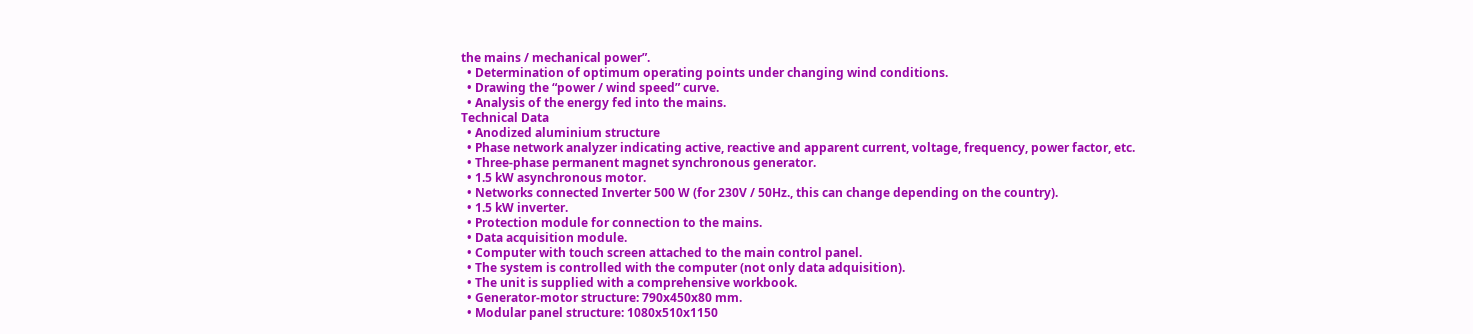the mains / mechanical power”.
  • Determination of optimum operating points under changing wind conditions.
  • Drawing the “power / wind speed” curve.
  • Analysis of the energy fed into the mains.
Technical Data
  • Anodized aluminium structure
  • Phase network analyzer indicating active, reactive and apparent current, voltage, frequency, power factor, etc.
  • Three-phase permanent magnet synchronous generator.
  • 1.5 kW asynchronous motor.
  • Networks connected Inverter 500 W (for 230V / 50Hz., this can change depending on the country).
  • 1.5 kW inverter.
  • Protection module for connection to the mains.
  • Data acquisition module.
  • Computer with touch screen attached to the main control panel.
  • The system is controlled with the computer (not only data adquisition).
  • The unit is supplied with a comprehensive workbook.
  • Generator-motor structure: 790x450x80 mm.
  • Modular panel structure: 1080x510x1150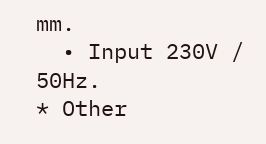mm.
  • Input 230V / 50Hz.
* Other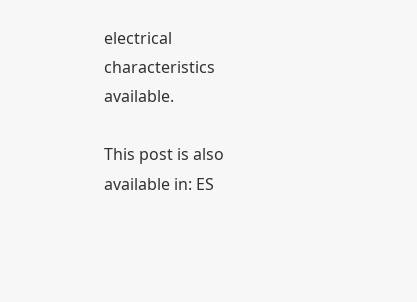electrical characteristics available.

This post is also available in: ES